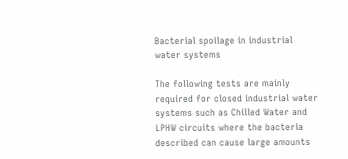Bacterial spoilage in industrial water systems

The following tests are mainly required for closed industrial water systems such as Chilled Water and LPHW circuits where the bacteria described can cause large amounts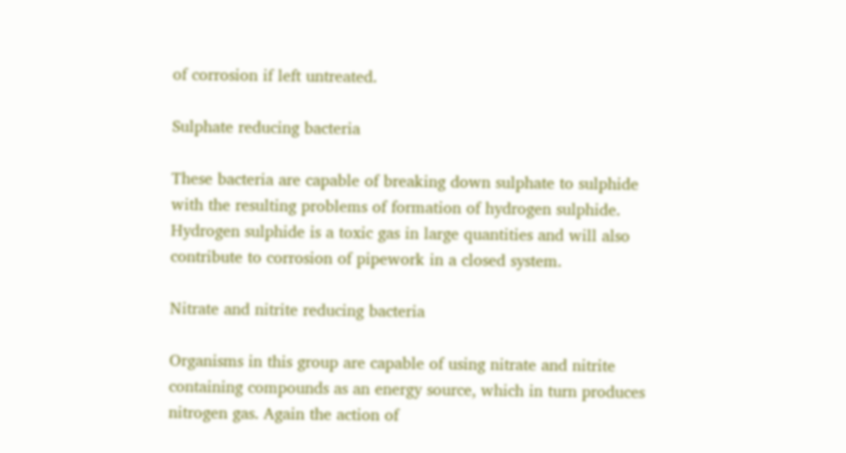of corrosion if left untreated.

Sulphate reducing bacteria

These bacteria are capable of breaking down sulphate to sulphide with the resulting problems of formation of hydrogen sulphide. Hydrogen sulphide is a toxic gas in large quantities and will also contribute to corrosion of pipework in a closed system.

Nitrate and nitrite reducing bacteria

Organisms in this group are capable of using nitrate and nitrite containing compounds as an energy source, which in turn produces nitrogen gas. Again the action of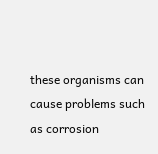these organisms can cause problems such as corrosion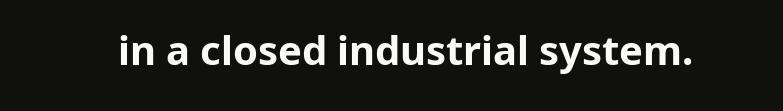in a closed industrial system.